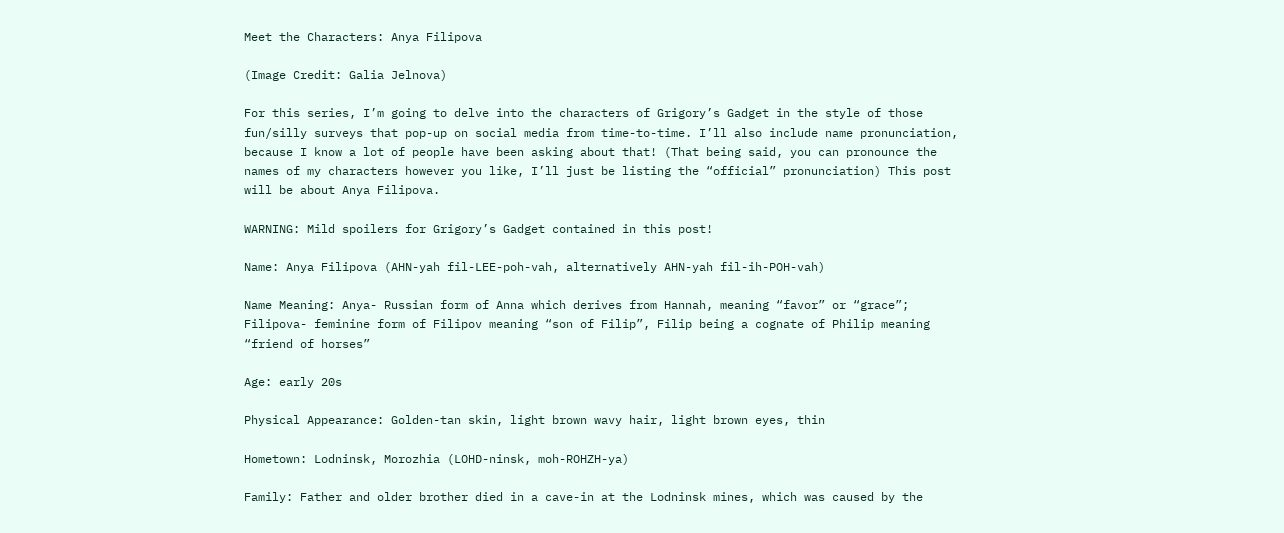Meet the Characters: Anya Filipova

(Image Credit: Galia Jelnova)

For this series, I’m going to delve into the characters of Grigory’s Gadget in the style of those fun/silly surveys that pop-up on social media from time-to-time. I’ll also include name pronunciation, because I know a lot of people have been asking about that! (That being said, you can pronounce the names of my characters however you like, I’ll just be listing the “official” pronunciation) This post will be about Anya Filipova.

WARNING: Mild spoilers for Grigory’s Gadget contained in this post!

Name: Anya Filipova (AHN-yah fil-LEE-poh-vah, alternatively AHN-yah fil-ih-POH-vah)

Name Meaning: Anya- Russian form of Anna which derives from Hannah, meaning “favor” or “grace”; Filipova- feminine form of Filipov meaning “son of Filip”, Filip being a cognate of Philip meaning “friend of horses”

Age: early 20s

Physical Appearance: Golden-tan skin, light brown wavy hair, light brown eyes, thin

Hometown: Lodninsk, Morozhia (LOHD-ninsk, moh-ROHZH-ya)

Family: Father and older brother died in a cave-in at the Lodninsk mines, which was caused by the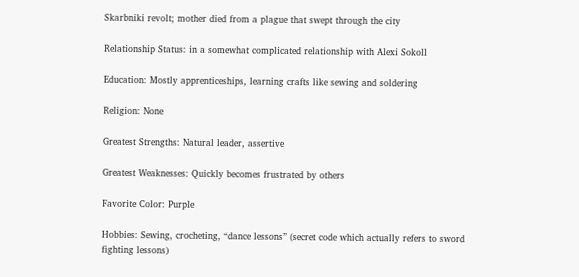Skarbniki revolt; mother died from a plague that swept through the city

Relationship Status: in a somewhat complicated relationship with Alexi Sokoll

Education: Mostly apprenticeships, learning crafts like sewing and soldering

Religion: None

Greatest Strengths: Natural leader, assertive

Greatest Weaknesses: Quickly becomes frustrated by others

Favorite Color: Purple

Hobbies: Sewing, crocheting, “dance lessons” (secret code which actually refers to sword fighting lessons)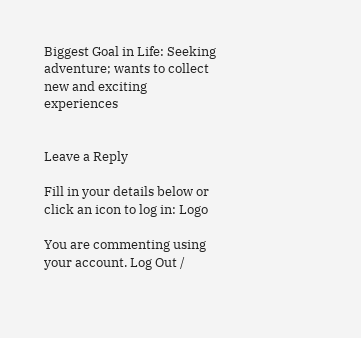Biggest Goal in Life: Seeking adventure; wants to collect new and exciting experiences


Leave a Reply

Fill in your details below or click an icon to log in: Logo

You are commenting using your account. Log Out /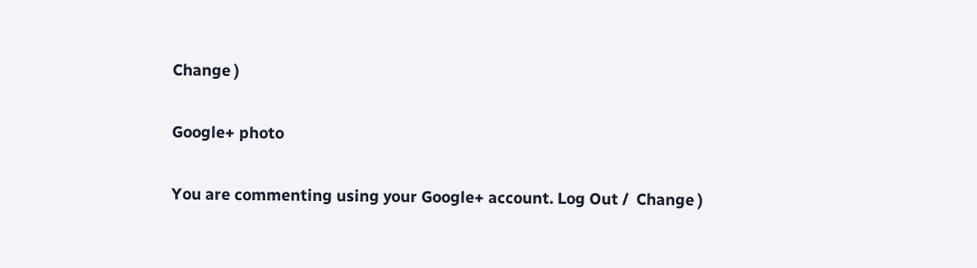Change )

Google+ photo

You are commenting using your Google+ account. Log Out /  Change )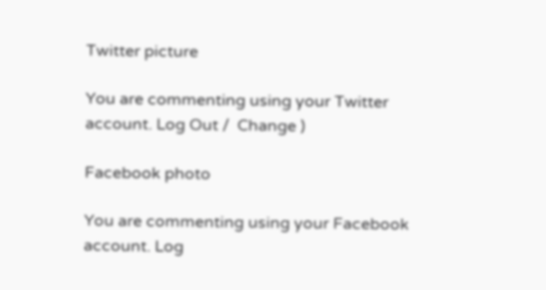Twitter picture

You are commenting using your Twitter account. Log Out /  Change )

Facebook photo

You are commenting using your Facebook account. Log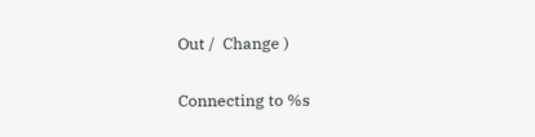Out /  Change )

Connecting to %s